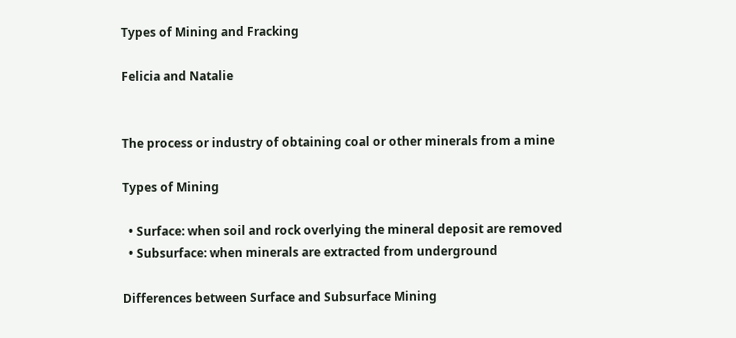Types of Mining and Fracking

Felicia and Natalie


The process or industry of obtaining coal or other minerals from a mine

Types of Mining

  • Surface: when soil and rock overlying the mineral deposit are removed
  • Subsurface: when minerals are extracted from underground

Differences between Surface and Subsurface Mining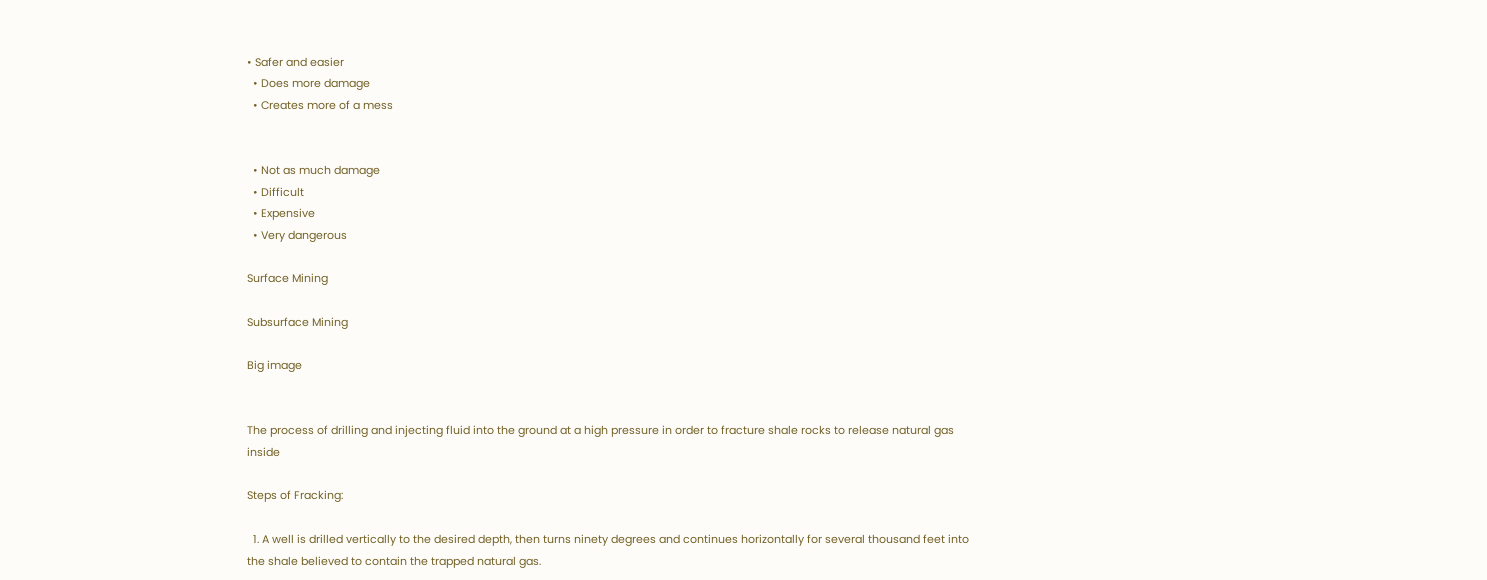• Safer and easier
  • Does more damage
  • Creates more of a mess


  • Not as much damage
  • Difficult
  • Expensive
  • Very dangerous

Surface Mining

Subsurface Mining

Big image


The process of drilling and injecting fluid into the ground at a high pressure in order to fracture shale rocks to release natural gas inside

Steps of Fracking:

  1. A well is drilled vertically to the desired depth, then turns ninety degrees and continues horizontally for several thousand feet into the shale believed to contain the trapped natural gas.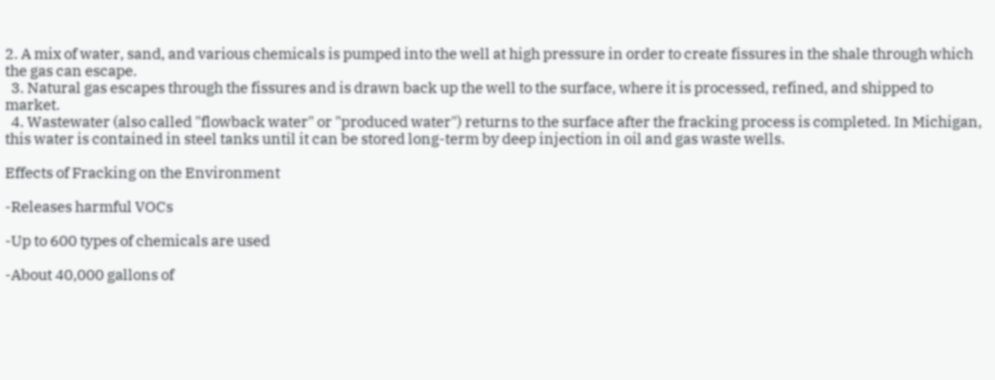2. A mix of water, sand, and various chemicals is pumped into the well at high pressure in order to create fissures in the shale through which the gas can escape.
  3. Natural gas escapes through the fissures and is drawn back up the well to the surface, where it is processed, refined, and shipped to market.
  4. Wastewater (also called "flowback water" or "produced water") returns to the surface after the fracking process is completed. In Michigan, this water is contained in steel tanks until it can be stored long-term by deep injection in oil and gas waste wells.

Effects of Fracking on the Environment

-Releases harmful VOCs

-Up to 600 types of chemicals are used

-About 40,000 gallons of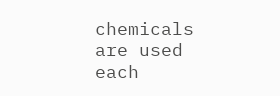chemicals are used each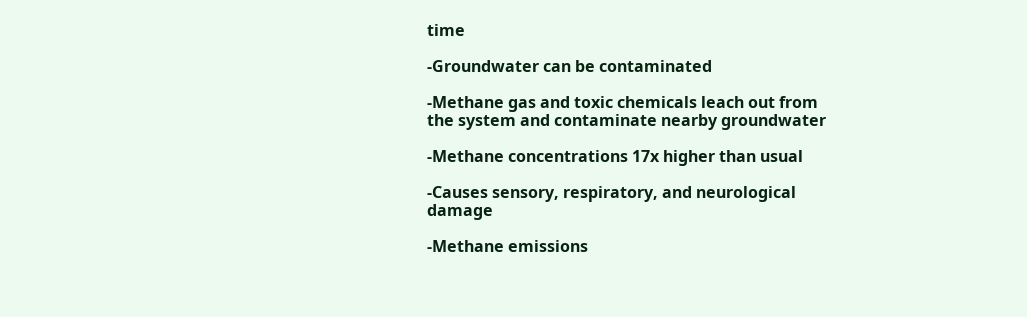time

-Groundwater can be contaminated

-Methane gas and toxic chemicals leach out from the system and contaminate nearby groundwater

-Methane concentrations 17x higher than usual

-Causes sensory, respiratory, and neurological damage

-Methane emissions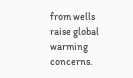from wells raise global warming concerns.